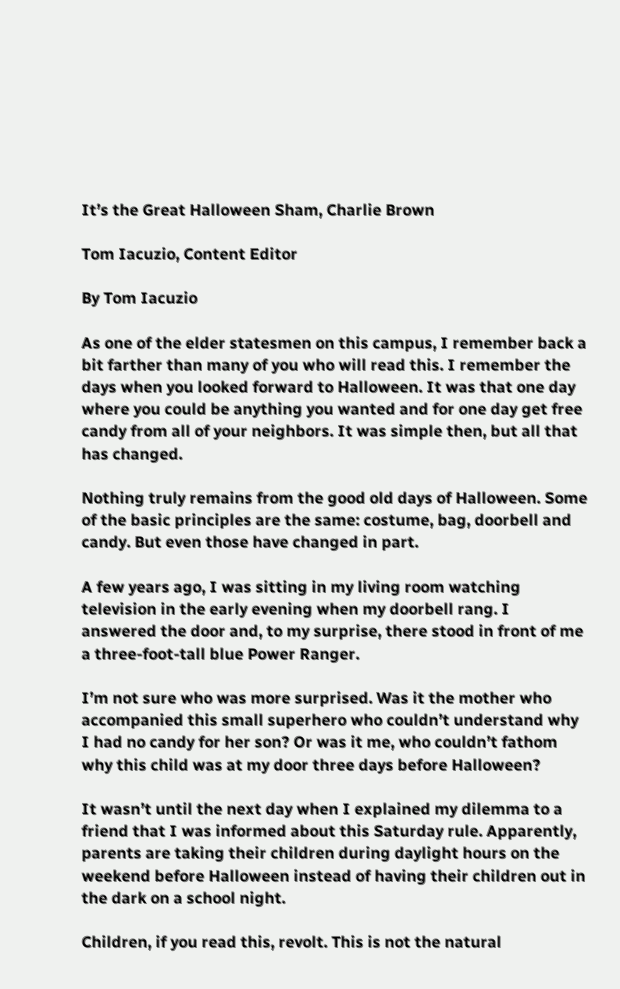It’s the Great Halloween Sham, Charlie Brown

Tom Iacuzio, Content Editor

By Tom Iacuzio

As one of the elder statesmen on this campus, I remember back a bit farther than many of you who will read this. I remember the days when you looked forward to Halloween. It was that one day where you could be anything you wanted and for one day get free candy from all of your neighbors. It was simple then, but all that has changed.

Nothing truly remains from the good old days of Halloween. Some of the basic principles are the same: costume, bag, doorbell and candy. But even those have changed in part.

A few years ago, I was sitting in my living room watching television in the early evening when my doorbell rang. I answered the door and, to my surprise, there stood in front of me a three-foot-tall blue Power Ranger.

I’m not sure who was more surprised. Was it the mother who accompanied this small superhero who couldn’t understand why I had no candy for her son? Or was it me, who couldn’t fathom why this child was at my door three days before Halloween?

It wasn’t until the next day when I explained my dilemma to a friend that I was informed about this Saturday rule. Apparently, parents are taking their children during daylight hours on the weekend before Halloween instead of having their children out in the dark on a school night.

Children, if you read this, revolt. This is not the natural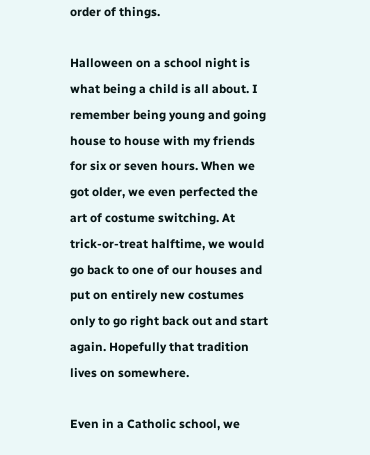order of things.

Halloween on a school night is what being a child is all about. I remember being young and going house to house with my friends for six or seven hours. When we got older, we even perfected the art of costume switching. At trick-or-treat halftime, we would go back to one of our houses and put on entirely new costumes only to go right back out and start again. Hopefully that tradition lives on somewhere.

Even in a Catholic school, we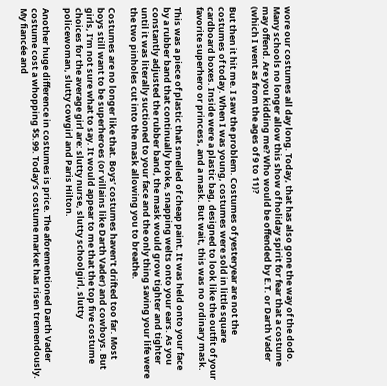wore our costumes all day long. Today, that has also gone the way of the dodo. Many schools no longer allow this show of holiday spirit for fear that a costume may offend. Are you kidding me? Who would be offended by E.T. or Darth Vader (which I went as from the ages of 9 to 11)?

But then it hit me. I saw the problem. Costumes of yesteryear are not the costumes of today. When I was young, costumes were sold in little square cardboard boxes. Inside were a plastic bag, designed to look like the outfit of your favorite superhero or princess, and a mask. But wait, this was no ordinary mask.

This was a piece of plastic that smelled of cheap paint. It was held onto your face by a rubber band that continually broke, snapping welts onto your ears. As you constantly adjusted the rubber band, the mask would grow tighter and tighter until it was literally suctioned to your face and the only thing saving your life were the two pinholes cut into the mask allowing you to breathe.

Costumes are no longer like that. Boys’ costumes haven’t drifted too far. Most boys still want to be superheroes (or villains like Darth Vader) and cowboys. But girls, I’m not sure what to say. It would appear to me that the top five costume choices for the average girl are: slutty nurse, slutty schoolgirl, slutty policewoman, slutty cowgirl and Paris Hilton.

Another huge difference in costumes is price. The aforementioned Darth Vader costume cost a whopping $5.99. Today’s costume market has risen tremendously. My fiancée and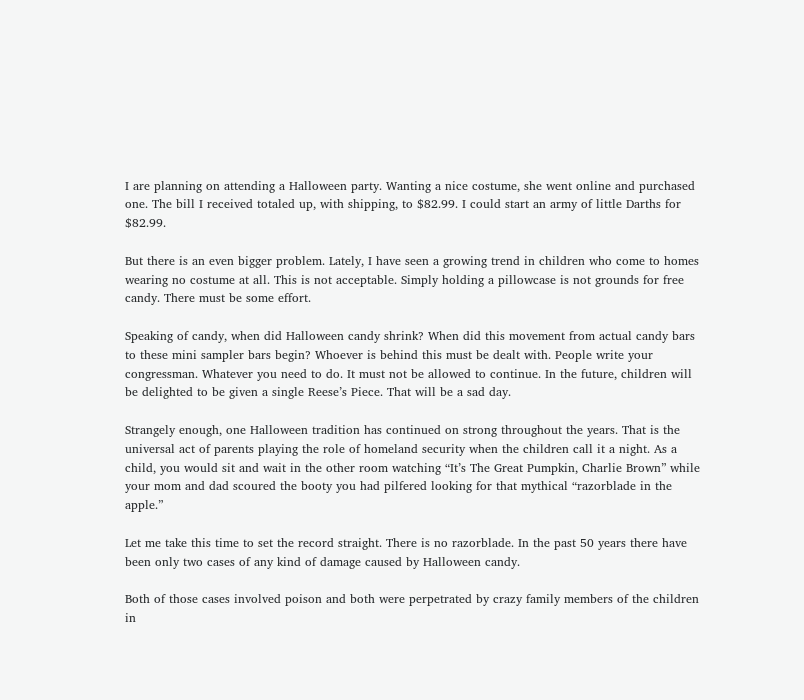I are planning on attending a Halloween party. Wanting a nice costume, she went online and purchased one. The bill I received totaled up, with shipping, to $82.99. I could start an army of little Darths for $82.99.

But there is an even bigger problem. Lately, I have seen a growing trend in children who come to homes wearing no costume at all. This is not acceptable. Simply holding a pillowcase is not grounds for free candy. There must be some effort.

Speaking of candy, when did Halloween candy shrink? When did this movement from actual candy bars to these mini sampler bars begin? Whoever is behind this must be dealt with. People write your congressman. Whatever you need to do. It must not be allowed to continue. In the future, children will be delighted to be given a single Reese’s Piece. That will be a sad day.

Strangely enough, one Halloween tradition has continued on strong throughout the years. That is the universal act of parents playing the role of homeland security when the children call it a night. As a child, you would sit and wait in the other room watching “It’s The Great Pumpkin, Charlie Brown” while your mom and dad scoured the booty you had pilfered looking for that mythical “razorblade in the apple.”

Let me take this time to set the record straight. There is no razorblade. In the past 50 years there have been only two cases of any kind of damage caused by Halloween candy.

Both of those cases involved poison and both were perpetrated by crazy family members of the children in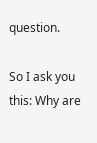question.

So I ask you this: Why are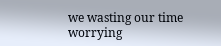we wasting our time worrying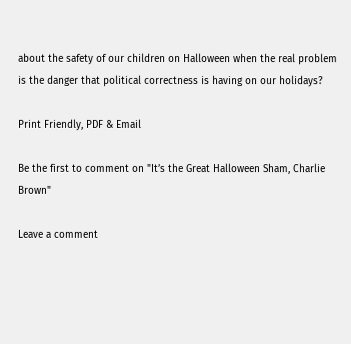about the safety of our children on Halloween when the real problem is the danger that political correctness is having on our holidays?

Print Friendly, PDF & Email

Be the first to comment on "It’s the Great Halloween Sham, Charlie Brown"

Leave a comment